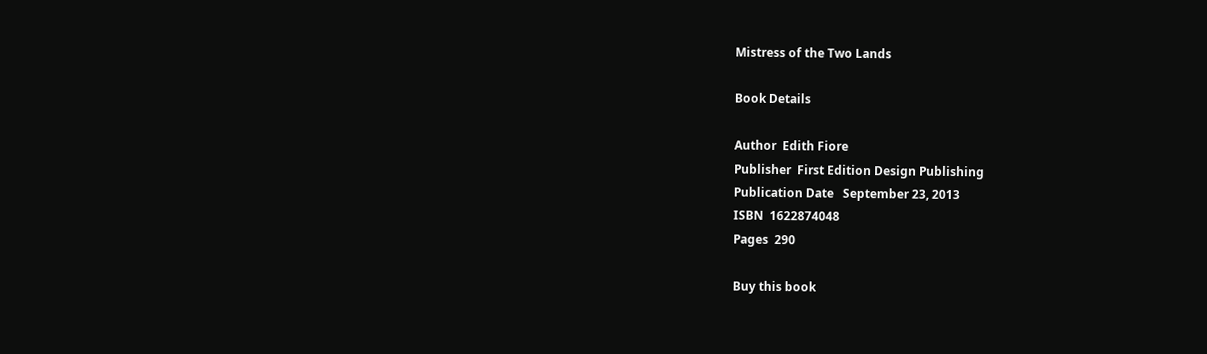Mistress of the Two Lands

Book Details

Author  Edith Fiore
Publisher  First Edition Design Publishing
Publication Date   September 23, 2013
ISBN  1622874048
Pages  290

Buy this book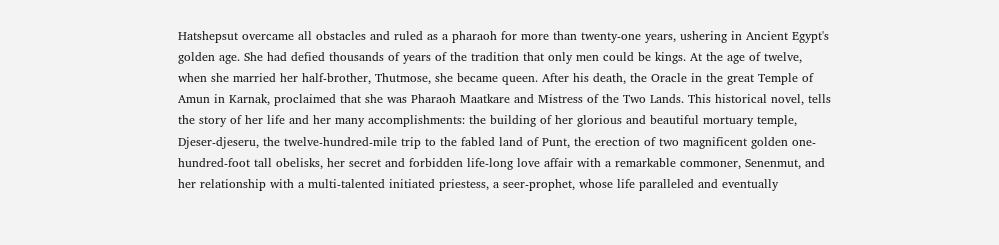Hatshepsut overcame all obstacles and ruled as a pharaoh for more than twenty-one years, ushering in Ancient Egypt's golden age. She had defied thousands of years of the tradition that only men could be kings. At the age of twelve, when she married her half-brother, Thutmose, she became queen. After his death, the Oracle in the great Temple of Amun in Karnak, proclaimed that she was Pharaoh Maatkare and Mistress of the Two Lands. This historical novel, tells the story of her life and her many accomplishments: the building of her glorious and beautiful mortuary temple, Djeser-djeseru, the twelve-hundred-mile trip to the fabled land of Punt, the erection of two magnificent golden one-hundred-foot tall obelisks, her secret and forbidden life-long love affair with a remarkable commoner, Senenmut, and her relationship with a multi-talented initiated priestess, a seer-prophet, whose life paralleled and eventually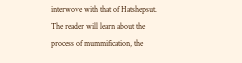interwove with that of Hatshepsut. The reader will learn about the process of mummification, the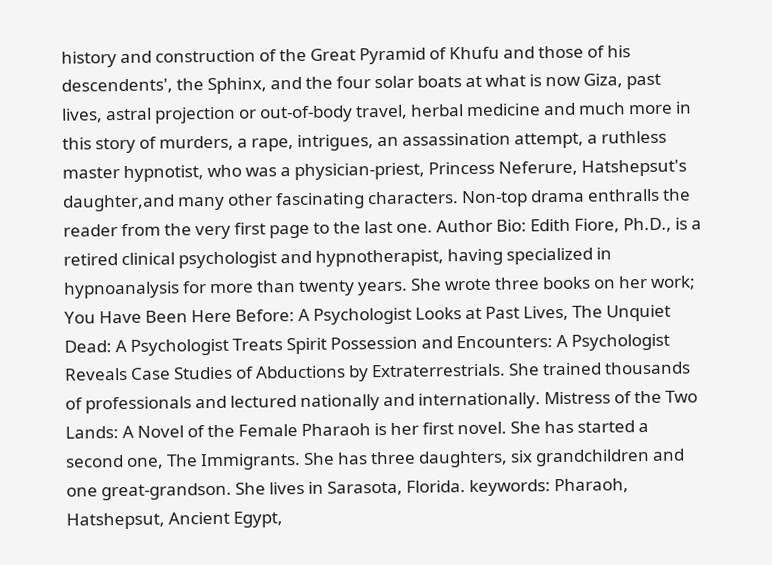history and construction of the Great Pyramid of Khufu and those of his descendents', the Sphinx, and the four solar boats at what is now Giza, past lives, astral projection or out-of-body travel, herbal medicine and much more in this story of murders, a rape, intrigues, an assassination attempt, a ruthless master hypnotist, who was a physician-priest, Princess Neferure, Hatshepsut's daughter,and many other fascinating characters. Non-top drama enthralls the reader from the very first page to the last one. Author Bio: Edith Fiore, Ph.D., is a retired clinical psychologist and hypnotherapist, having specialized in hypnoanalysis for more than twenty years. She wrote three books on her work; You Have Been Here Before: A Psychologist Looks at Past Lives, The Unquiet Dead: A Psychologist Treats Spirit Possession and Encounters: A Psychologist Reveals Case Studies of Abductions by Extraterrestrials. She trained thousands of professionals and lectured nationally and internationally. Mistress of the Two Lands: A Novel of the Female Pharaoh is her first novel. She has started a second one, The Immigrants. She has three daughters, six grandchildren and one great-grandson. She lives in Sarasota, Florida. keywords: Pharaoh, Hatshepsut, Ancient Egypt,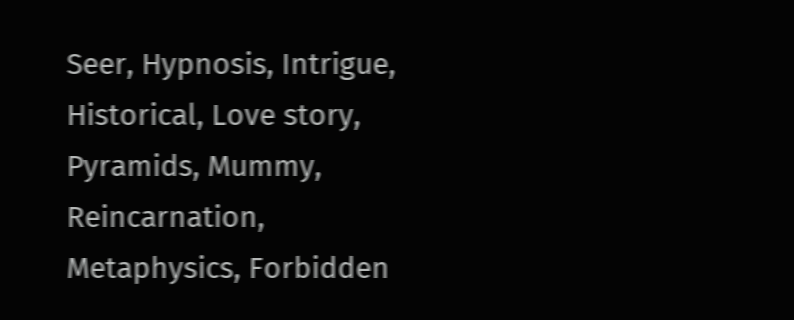Seer, Hypnosis, Intrigue, Historical, Love story, Pyramids, Mummy, Reincarnation, Metaphysics, Forbidden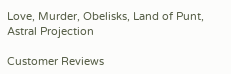Love, Murder, Obelisks, Land of Punt, Astral Projection

Customer Reviews